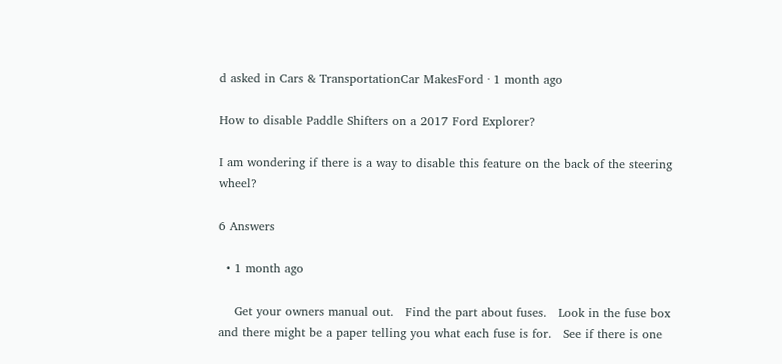d asked in Cars & TransportationCar MakesFord · 1 month ago

How to disable Paddle Shifters on a 2017 Ford Explorer?

I am wondering if there is a way to disable this feature on the back of the steering wheel?

6 Answers

  • 1 month ago

    Get your owners manual out.   Find the part about fuses.   Look in the fuse box and there might be a paper telling you what each fuse is for.   See if there is one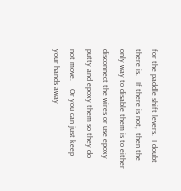for the paddle shift levers.  I doubt there is.   If there is not,  then the only way to disable them is to either disconnect the wires or use epoxy putty and epoxy them so they do not move.    Or you can just keep your hands away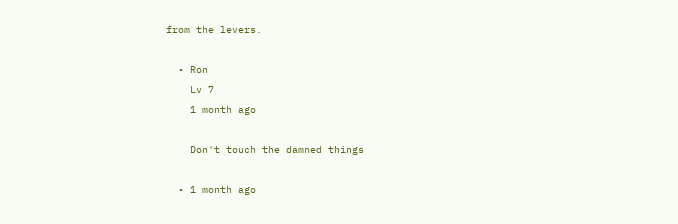from the levers.

  • Ron
    Lv 7
    1 month ago

    Don't touch the damned things

  • 1 month ago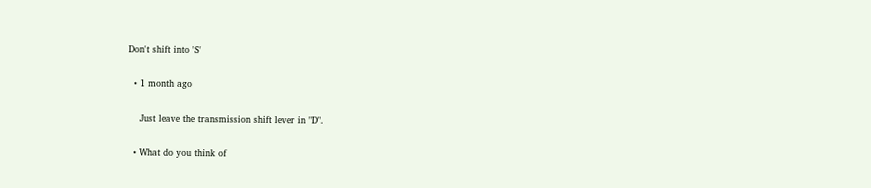Don't shift into 'S'

  • 1 month ago

    Just leave the transmission shift lever in "D".

  • What do you think of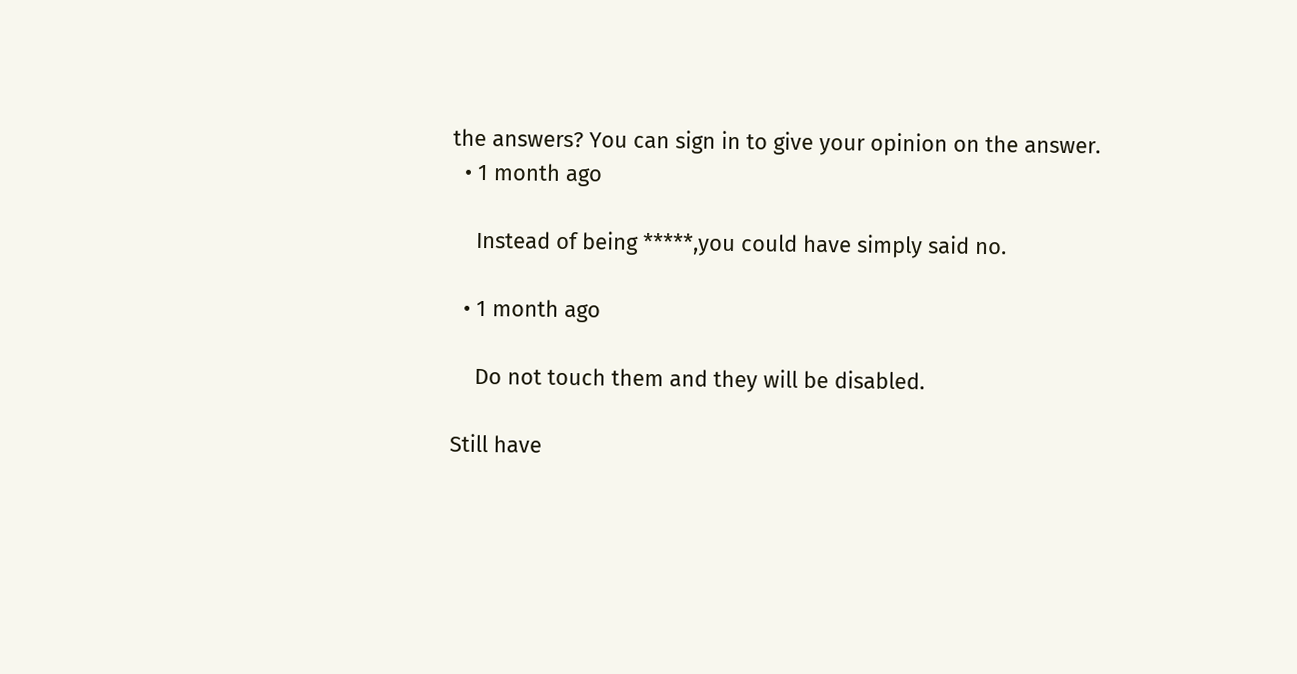the answers? You can sign in to give your opinion on the answer.
  • 1 month ago

    Instead of being *****,you could have simply said no.

  • 1 month ago

    Do not touch them and they will be disabled.

Still have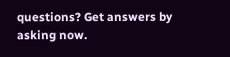questions? Get answers by asking now.